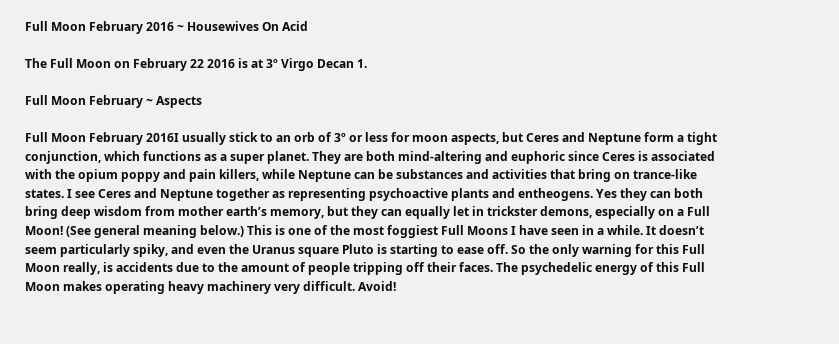Full Moon February 2016 ~ Housewives On Acid

The Full Moon on February 22 2016 is at 3º Virgo Decan 1.

Full Moon February ~ Aspects

Full Moon February 2016I usually stick to an orb of 3º or less for moon aspects, but Ceres and Neptune form a tight conjunction, which functions as a super planet. They are both mind-altering and euphoric since Ceres is associated with the opium poppy and pain killers, while Neptune can be substances and activities that bring on trance-like states. I see Ceres and Neptune together as representing psychoactive plants and entheogens. Yes they can both bring deep wisdom from mother earth’s memory, but they can equally let in trickster demons, especially on a Full Moon! (See general meaning below.) This is one of the most foggiest Full Moons I have seen in a while. It doesn’t seem particularly spiky, and even the Uranus square Pluto is starting to ease off. So the only warning for this Full Moon really, is accidents due to the amount of people tripping off their faces. The psychedelic energy of this Full Moon makes operating heavy machinery very difficult. Avoid!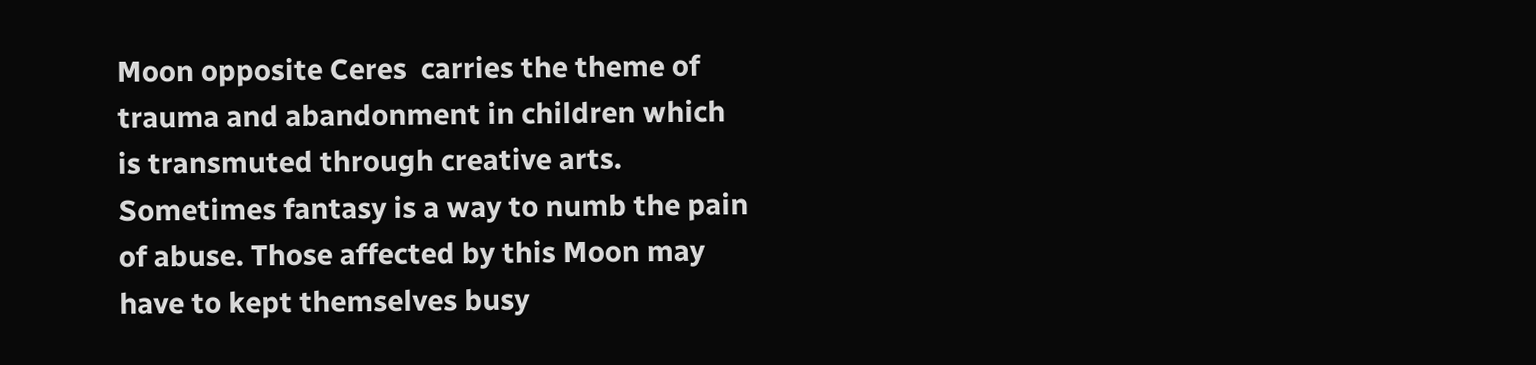Moon opposite Ceres  carries the theme of trauma and abandonment in children which is transmuted through creative arts. Sometimes fantasy is a way to numb the pain of abuse. Those affected by this Moon may have to kept themselves busy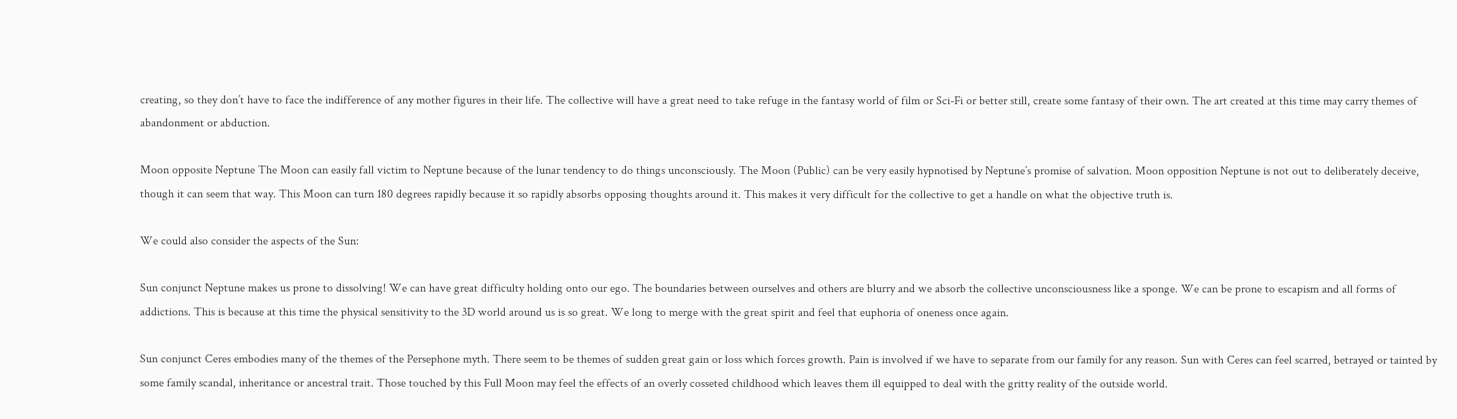creating, so they don’t have to face the indifference of any mother figures in their life. The collective will have a great need to take refuge in the fantasy world of film or Sci-Fi or better still, create some fantasy of their own. The art created at this time may carry themes of abandonment or abduction.

Moon opposite Neptune The Moon can easily fall victim to Neptune because of the lunar tendency to do things unconsciously. The Moon (Public) can be very easily hypnotised by Neptune’s promise of salvation. Moon opposition Neptune is not out to deliberately deceive, though it can seem that way. This Moon can turn 180 degrees rapidly because it so rapidly absorbs opposing thoughts around it. This makes it very difficult for the collective to get a handle on what the objective truth is.

We could also consider the aspects of the Sun:

Sun conjunct Neptune makes us prone to dissolving! We can have great difficulty holding onto our ego. The boundaries between ourselves and others are blurry and we absorb the collective unconsciousness like a sponge. We can be prone to escapism and all forms of addictions. This is because at this time the physical sensitivity to the 3D world around us is so great. We long to merge with the great spirit and feel that euphoria of oneness once again.

Sun conjunct Ceres embodies many of the themes of the Persephone myth. There seem to be themes of sudden great gain or loss which forces growth. Pain is involved if we have to separate from our family for any reason. Sun with Ceres can feel scarred, betrayed or tainted by some family scandal, inheritance or ancestral trait. Those touched by this Full Moon may feel the effects of an overly cosseted childhood which leaves them ill equipped to deal with the gritty reality of the outside world.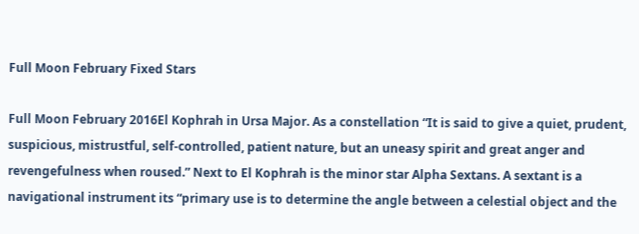Full Moon February Fixed Stars

Full Moon February 2016El Kophrah in Ursa Major. As a constellation “It is said to give a quiet, prudent, suspicious, mistrustful, self-controlled, patient nature, but an uneasy spirit and great anger and revengefulness when roused.” Next to El Kophrah is the minor star Alpha Sextans. A sextant is a navigational instrument its “primary use is to determine the angle between a celestial object and the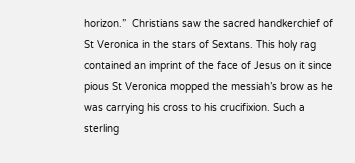horizon.”  Christians saw the sacred handkerchief of St Veronica in the stars of Sextans. This holy rag contained an imprint of the face of Jesus on it since pious St Veronica mopped the messiah’s brow as he was carrying his cross to his crucifixion. Such a sterling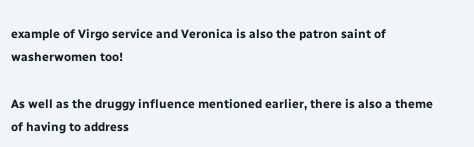example of Virgo service and Veronica is also the patron saint of washerwomen too!

As well as the druggy influence mentioned earlier, there is also a theme of having to address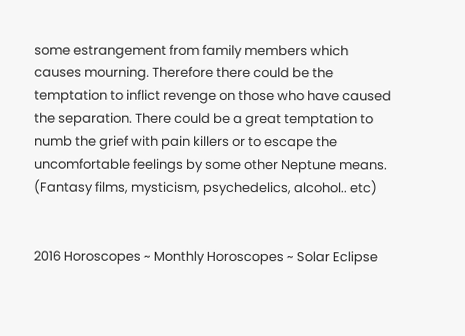some estrangement from family members which causes mourning. Therefore there could be the temptation to inflict revenge on those who have caused the separation. There could be a great temptation to numb the grief with pain killers or to escape the uncomfortable feelings by some other Neptune means. (Fantasy films, mysticism, psychedelics, alcohol.. etc)


2016 Horoscopes ~ Monthly Horoscopes ~ Solar Eclipse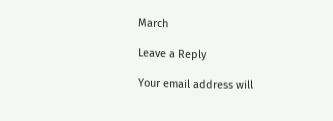March

Leave a Reply

Your email address will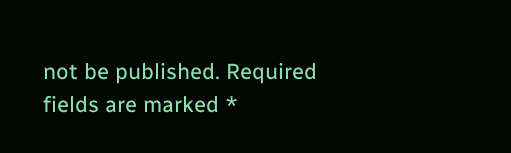not be published. Required fields are marked *